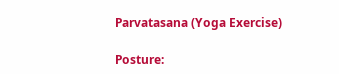Parvatasana (Yoga Exercise)

Posture: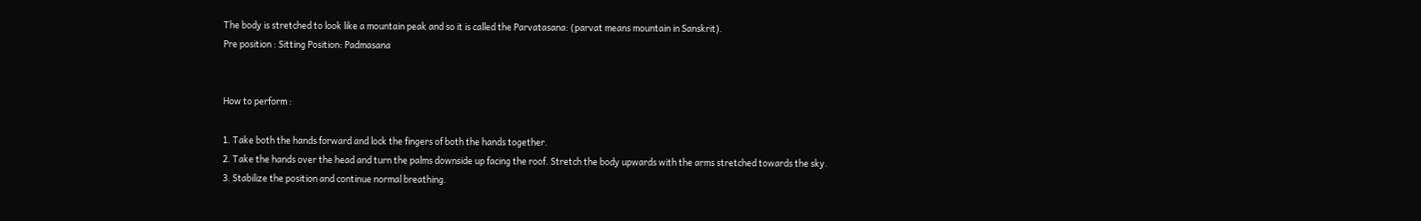The body is stretched to look like a mountain peak and so it is called the Parvatasana: (parvat means mountain in Sanskrit).
Pre position : Sitting Position: Padmasana


How to perform :

1. Take both the hands forward and lock the fingers of both the hands together.
2. Take the hands over the head and turn the palms downside up facing the roof. Stretch the body upwards with the arms stretched towards the sky.
3. Stabilize the position and continue normal breathing.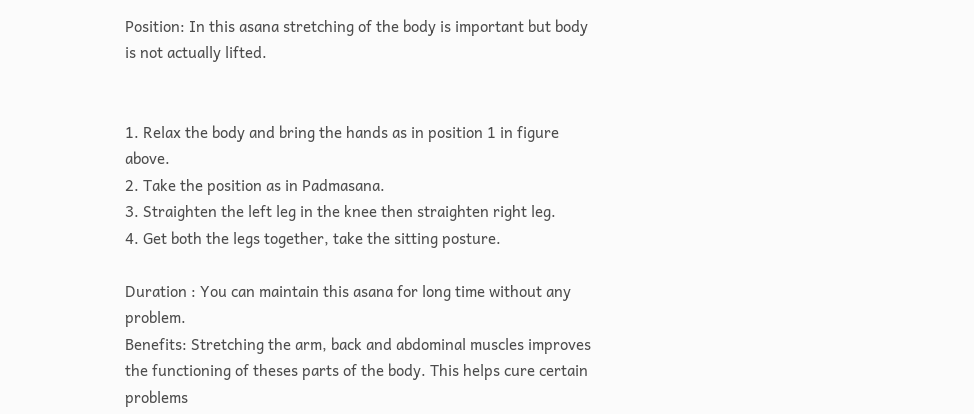Position: In this asana stretching of the body is important but body is not actually lifted.


1. Relax the body and bring the hands as in position 1 in figure above.
2. Take the position as in Padmasana.
3. Straighten the left leg in the knee then straighten right leg.
4. Get both the legs together, take the sitting posture.

Duration : You can maintain this asana for long time without any problem.
Benefits: Stretching the arm, back and abdominal muscles improves the functioning of theses parts of the body. This helps cure certain problems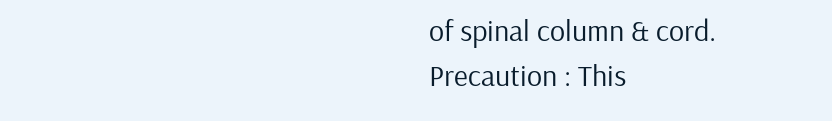of spinal column & cord.
Precaution : This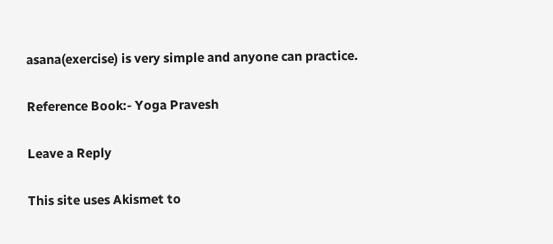asana(exercise) is very simple and anyone can practice.

Reference Book:- Yoga Pravesh

Leave a Reply

This site uses Akismet to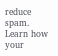reduce spam. Learn how your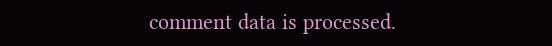comment data is processed.